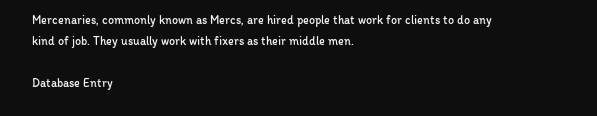Mercenaries, commonly known as Mercs, are hired people that work for clients to do any kind of job. They usually work with fixers as their middle men.

Database Entry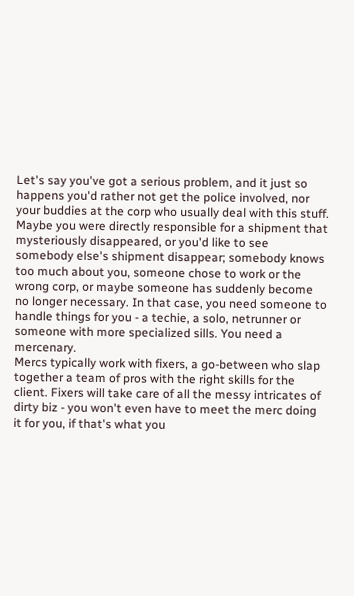Let's say you've got a serious problem, and it just so happens you'd rather not get the police involved, nor your buddies at the corp who usually deal with this stuff. Maybe you were directly responsible for a shipment that mysteriously disappeared, or you'd like to see somebody else's shipment disappear; somebody knows too much about you, someone chose to work or the wrong corp, or maybe someone has suddenly become no longer necessary. In that case, you need someone to handle things for you - a techie, a solo, netrunner or someone with more specialized sills. You need a mercenary.
Mercs typically work with fixers, a go-between who slap together a team of pros with the right skills for the client. Fixers will take care of all the messy intricates of dirty biz - you won't even have to meet the merc doing it for you, if that's what you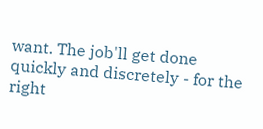want. The job'll get done quickly and discretely - for the right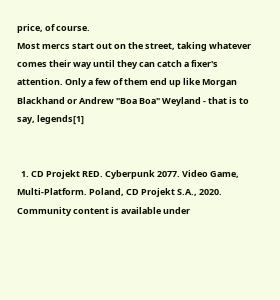price, of course.
Most mercs start out on the street, taking whatever comes their way until they can catch a fixer's attention. Only a few of them end up like Morgan Blackhand or Andrew "Boa Boa" Weyland - that is to say, legends[1]


  1. CD Projekt RED. Cyberpunk 2077. Video Game, Multi-Platform. Poland, CD Projekt S.A., 2020.
Community content is available under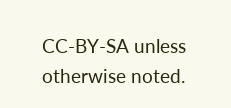CC-BY-SA unless otherwise noted.